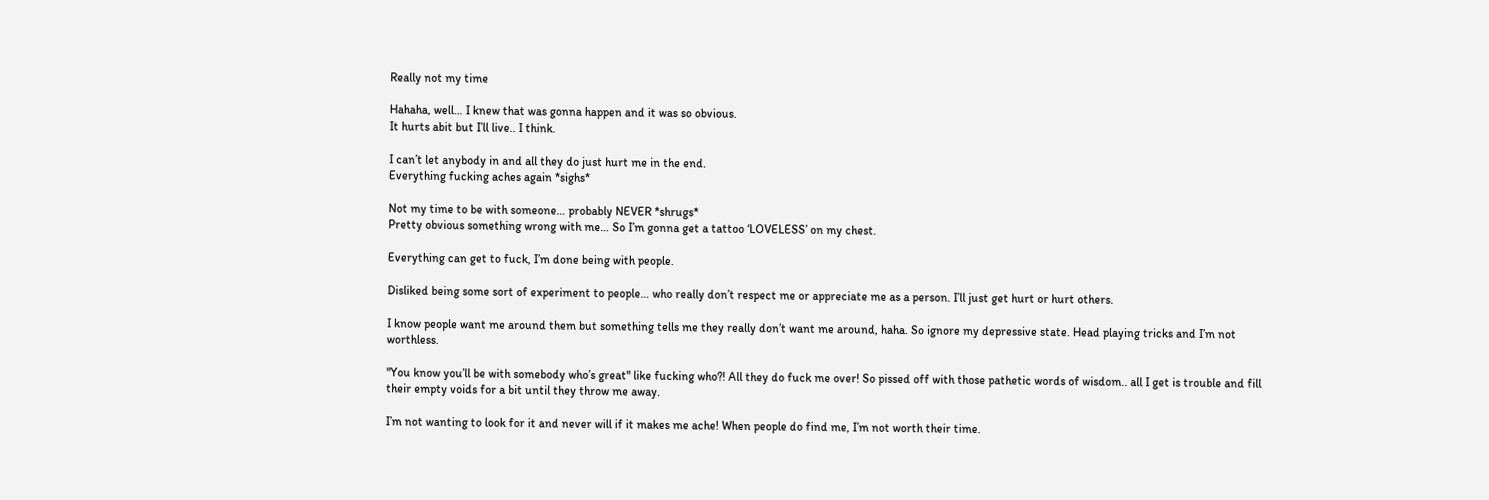Really not my time

Hahaha, well… I knew that was gonna happen and it was so obvious.
It hurts abit but I’ll live.. I think.

I can’t let anybody in and all they do just hurt me in the end.
Everything fucking aches again *sighs*

Not my time to be with someone… probably NEVER *shrugs*
Pretty obvious something wrong with me… So I’m gonna get a tattoo ‘LOVELESS’ on my chest.

Everything can get to fuck, I’m done being with people.

Disliked being some sort of experiment to people… who really don’t respect me or appreciate me as a person. I’ll just get hurt or hurt others.

I know people want me around them but something tells me they really don’t want me around, haha. So ignore my depressive state. Head playing tricks and I’m not worthless.

"You know you’ll be with somebody who’s great" like fucking who?! All they do fuck me over! So pissed off with those pathetic words of wisdom.. all I get is trouble and fill their empty voids for a bit until they throw me away.

I’m not wanting to look for it and never will if it makes me ache! When people do find me, I’m not worth their time.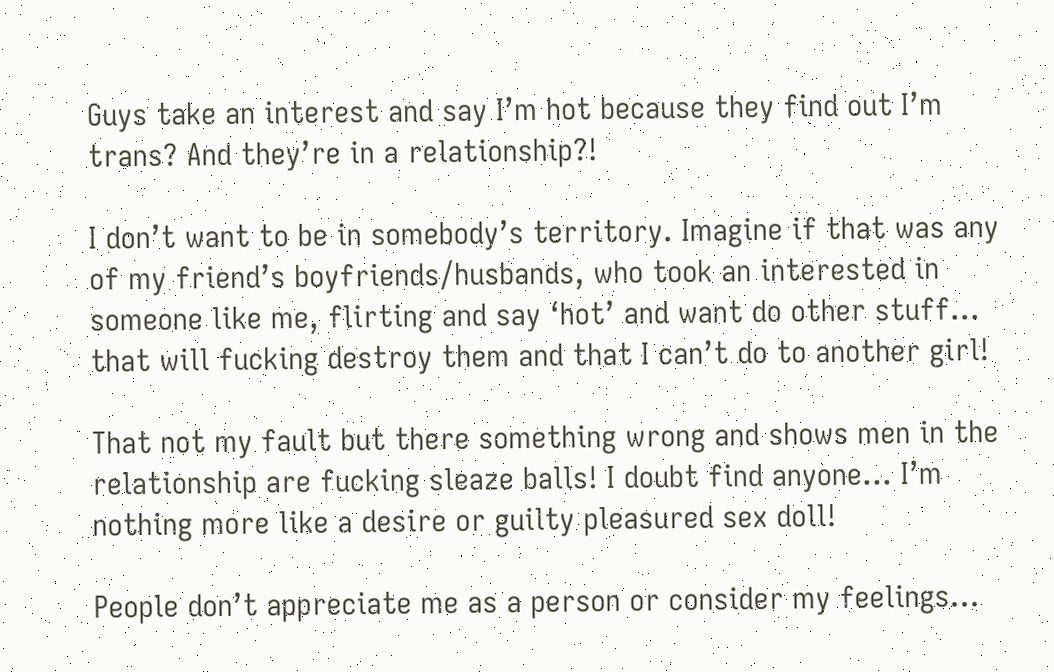Guys take an interest and say I’m hot because they find out I’m trans? And they’re in a relationship?!

I don’t want to be in somebody’s territory. Imagine if that was any of my friend’s boyfriends/husbands, who took an interested in someone like me, flirting and say ‘hot’ and want do other stuff… that will fucking destroy them and that I can’t do to another girl!

That not my fault but there something wrong and shows men in the relationship are fucking sleaze balls! I doubt find anyone… I’m nothing more like a desire or guilty pleasured sex doll!

People don’t appreciate me as a person or consider my feelings…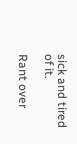sick and tired of it.

Rant over